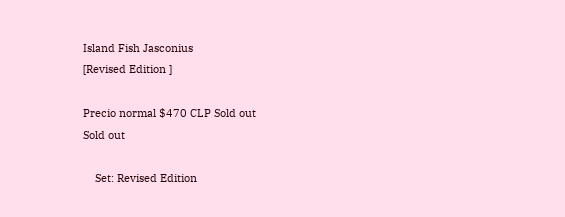Island Fish Jasconius
[Revised Edition ]

Precio normal $470 CLP Sold out
Sold out

    Set: Revised Edition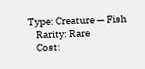Type: Creature — Fish
    Rarity: Rare
    Cost: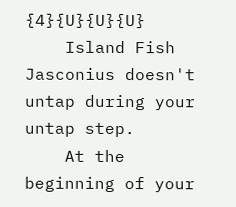{4}{U}{U}{U}
    Island Fish Jasconius doesn't untap during your untap step.
    At the beginning of your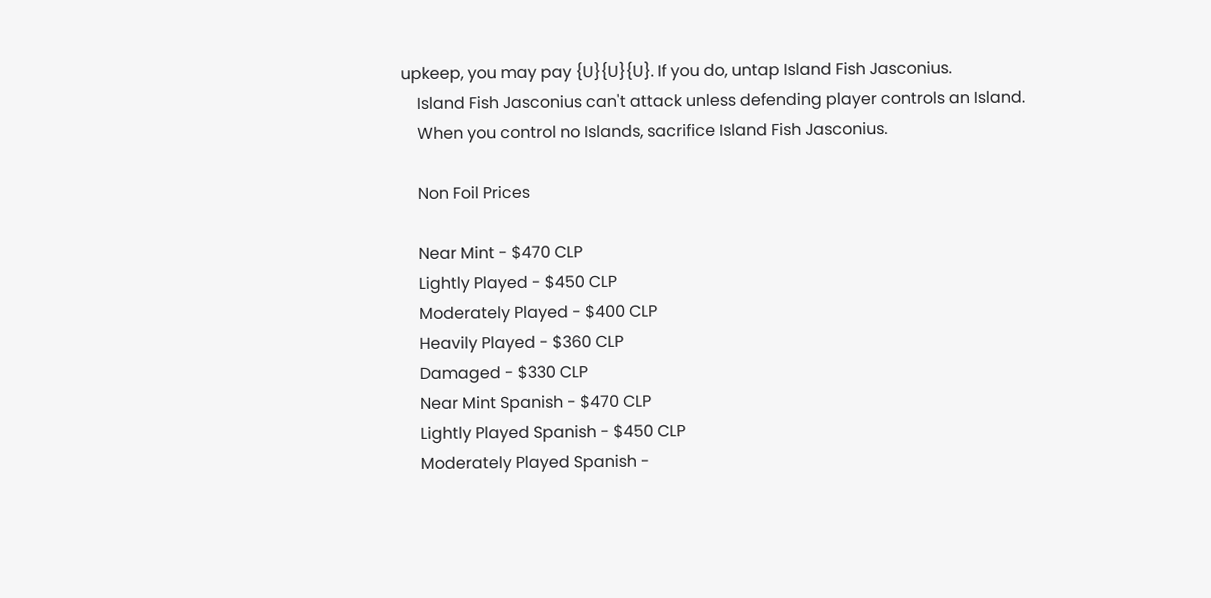upkeep, you may pay {U}{U}{U}. If you do, untap Island Fish Jasconius.
    Island Fish Jasconius can't attack unless defending player controls an Island.
    When you control no Islands, sacrifice Island Fish Jasconius.

    Non Foil Prices

    Near Mint - $470 CLP
    Lightly Played - $450 CLP
    Moderately Played - $400 CLP
    Heavily Played - $360 CLP
    Damaged - $330 CLP
    Near Mint Spanish - $470 CLP
    Lightly Played Spanish - $450 CLP
    Moderately Played Spanish -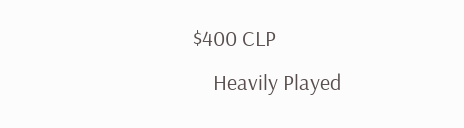$400 CLP
    Heavily Played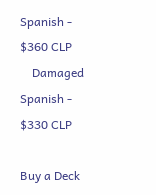Spanish - $360 CLP
    Damaged Spanish - $330 CLP

Buy a Deck